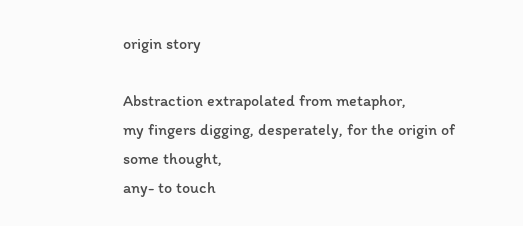origin story

Abstraction extrapolated from metaphor,
my fingers digging, desperately, for the origin of some thought,
any- to touch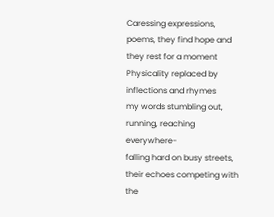Caressing expressions, poems, they find hope and they rest for a moment
Physicality replaced by inflections and rhymes
my words stumbling out, running, reaching everywhere-
falling hard on busy streets, their echoes competing with the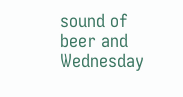sound of beer and Wednesday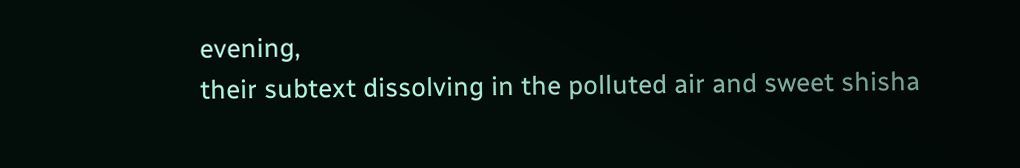evening,
their subtext dissolving in the polluted air and sweet shisha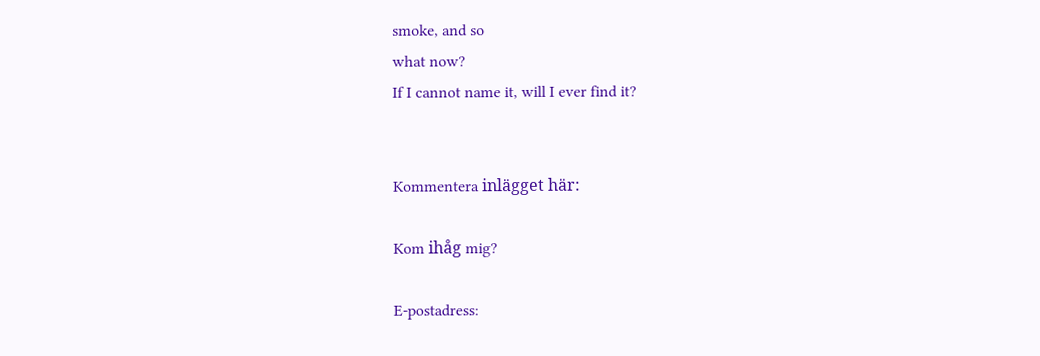smoke, and so
what now?
If I cannot name it, will I ever find it?


Kommentera inlägget här:

Kom ihåg mig?

E-postadress: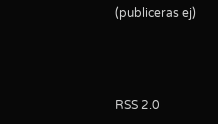(publiceras ej)



RSS 2.0